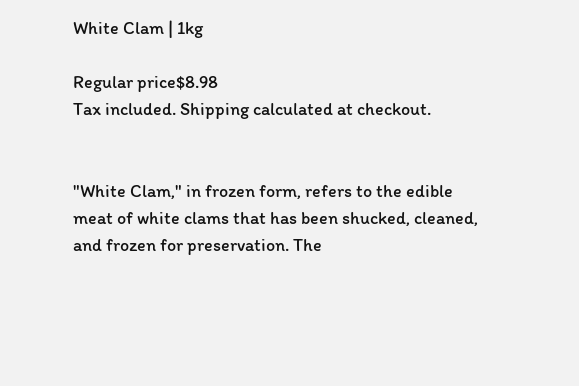White Clam | 1kg

Regular price$8.98
Tax included. Shipping calculated at checkout.


"White Clam," in frozen form, refers to the edible meat of white clams that has been shucked, cleaned, and frozen for preservation. The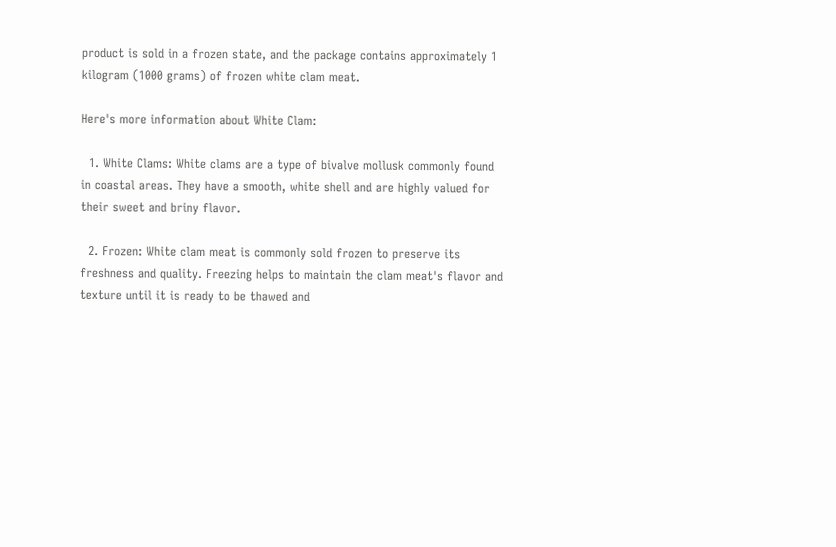product is sold in a frozen state, and the package contains approximately 1 kilogram (1000 grams) of frozen white clam meat.

Here's more information about White Clam:

  1. White Clams: White clams are a type of bivalve mollusk commonly found in coastal areas. They have a smooth, white shell and are highly valued for their sweet and briny flavor.

  2. Frozen: White clam meat is commonly sold frozen to preserve its freshness and quality. Freezing helps to maintain the clam meat's flavor and texture until it is ready to be thawed and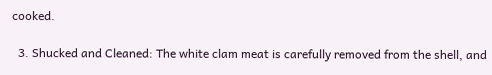cooked.

  3. Shucked and Cleaned: The white clam meat is carefully removed from the shell, and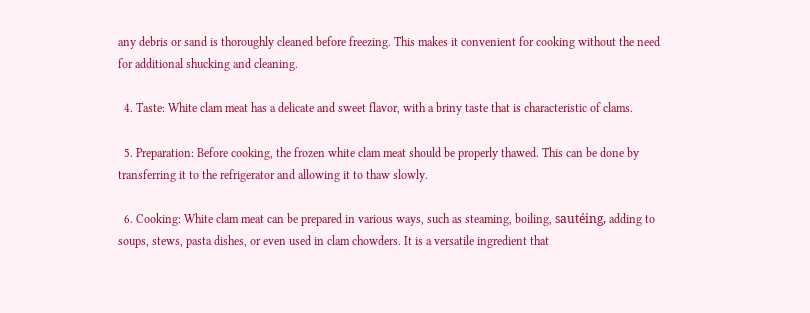any debris or sand is thoroughly cleaned before freezing. This makes it convenient for cooking without the need for additional shucking and cleaning.

  4. Taste: White clam meat has a delicate and sweet flavor, with a briny taste that is characteristic of clams.

  5. Preparation: Before cooking, the frozen white clam meat should be properly thawed. This can be done by transferring it to the refrigerator and allowing it to thaw slowly.

  6. Cooking: White clam meat can be prepared in various ways, such as steaming, boiling, sautéing, adding to soups, stews, pasta dishes, or even used in clam chowders. It is a versatile ingredient that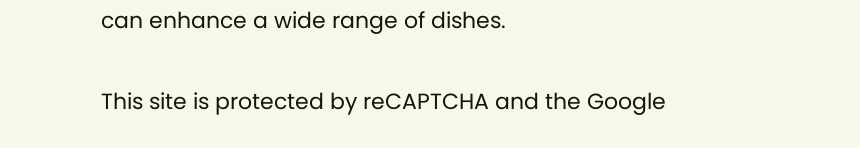can enhance a wide range of dishes.

This site is protected by reCAPTCHA and the Google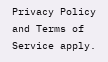Privacy Policy and Terms of Service apply.